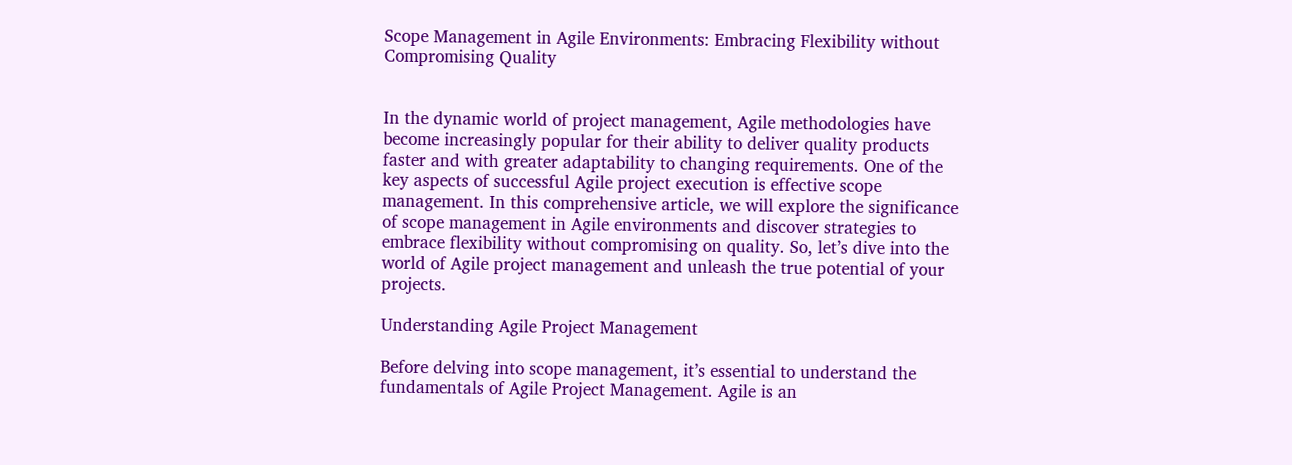Scope Management in Agile Environments: Embracing Flexibility without Compromising Quality


In the dynamic world of project management, Agile methodologies have become increasingly popular for their ability to deliver quality products faster and with greater adaptability to changing requirements. One of the key aspects of successful Agile project execution is effective scope management. In this comprehensive article, we will explore the significance of scope management in Agile environments and discover strategies to embrace flexibility without compromising on quality. So, let’s dive into the world of Agile project management and unleash the true potential of your projects.

Understanding Agile Project Management

Before delving into scope management, it’s essential to understand the fundamentals of Agile Project Management. Agile is an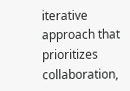iterative approach that prioritizes collaboration,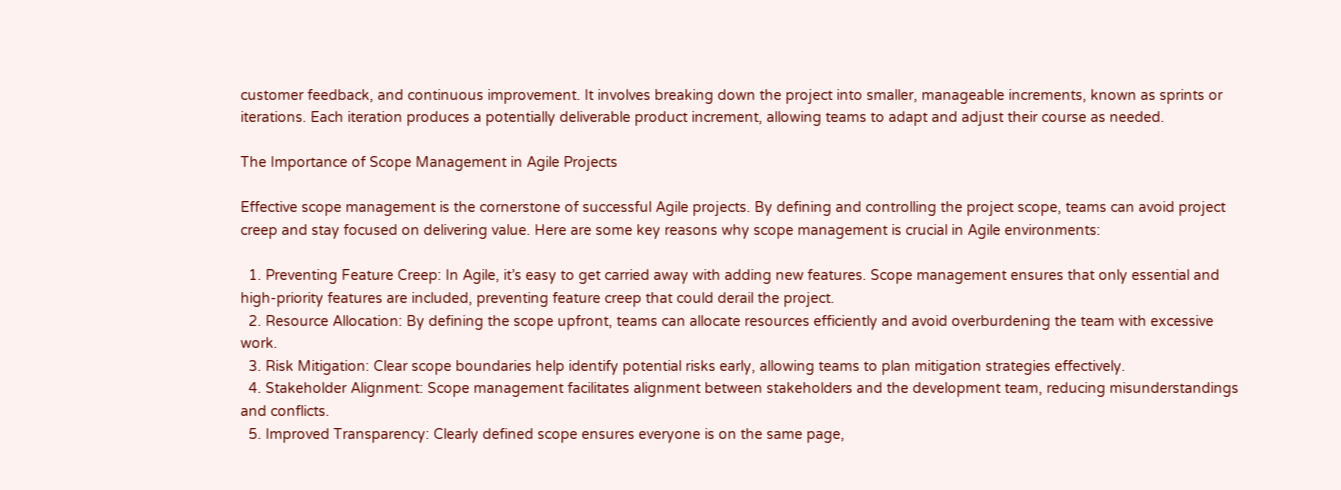customer feedback, and continuous improvement. It involves breaking down the project into smaller, manageable increments, known as sprints or iterations. Each iteration produces a potentially deliverable product increment, allowing teams to adapt and adjust their course as needed.

The Importance of Scope Management in Agile Projects

Effective scope management is the cornerstone of successful Agile projects. By defining and controlling the project scope, teams can avoid project creep and stay focused on delivering value. Here are some key reasons why scope management is crucial in Agile environments:

  1. Preventing Feature Creep: In Agile, it’s easy to get carried away with adding new features. Scope management ensures that only essential and high-priority features are included, preventing feature creep that could derail the project.
  2. Resource Allocation: By defining the scope upfront, teams can allocate resources efficiently and avoid overburdening the team with excessive work.
  3. Risk Mitigation: Clear scope boundaries help identify potential risks early, allowing teams to plan mitigation strategies effectively.
  4. Stakeholder Alignment: Scope management facilitates alignment between stakeholders and the development team, reducing misunderstandings and conflicts.
  5. Improved Transparency: Clearly defined scope ensures everyone is on the same page,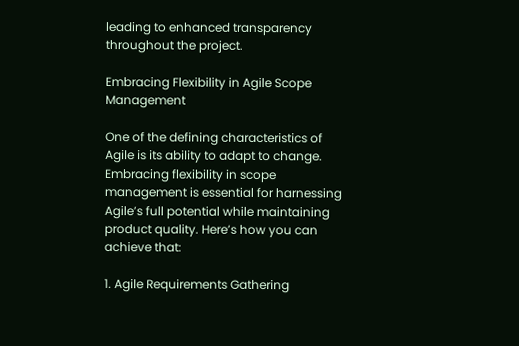leading to enhanced transparency throughout the project.

Embracing Flexibility in Agile Scope Management

One of the defining characteristics of Agile is its ability to adapt to change. Embracing flexibility in scope management is essential for harnessing Agile’s full potential while maintaining product quality. Here’s how you can achieve that:

1. Agile Requirements Gathering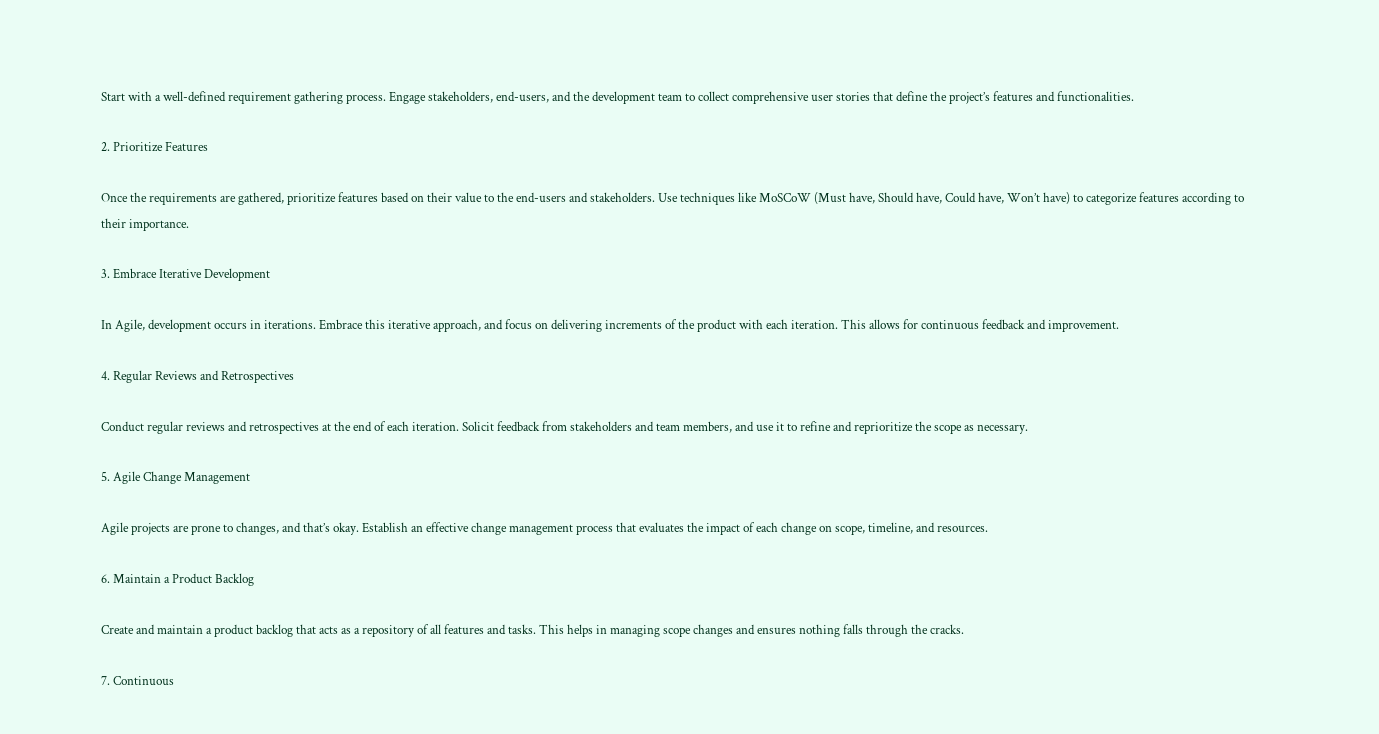Start with a well-defined requirement gathering process. Engage stakeholders, end-users, and the development team to collect comprehensive user stories that define the project’s features and functionalities.

2. Prioritize Features

Once the requirements are gathered, prioritize features based on their value to the end-users and stakeholders. Use techniques like MoSCoW (Must have, Should have, Could have, Won’t have) to categorize features according to their importance.

3. Embrace Iterative Development

In Agile, development occurs in iterations. Embrace this iterative approach, and focus on delivering increments of the product with each iteration. This allows for continuous feedback and improvement.

4. Regular Reviews and Retrospectives

Conduct regular reviews and retrospectives at the end of each iteration. Solicit feedback from stakeholders and team members, and use it to refine and reprioritize the scope as necessary.

5. Agile Change Management

Agile projects are prone to changes, and that’s okay. Establish an effective change management process that evaluates the impact of each change on scope, timeline, and resources.

6. Maintain a Product Backlog

Create and maintain a product backlog that acts as a repository of all features and tasks. This helps in managing scope changes and ensures nothing falls through the cracks.

7. Continuous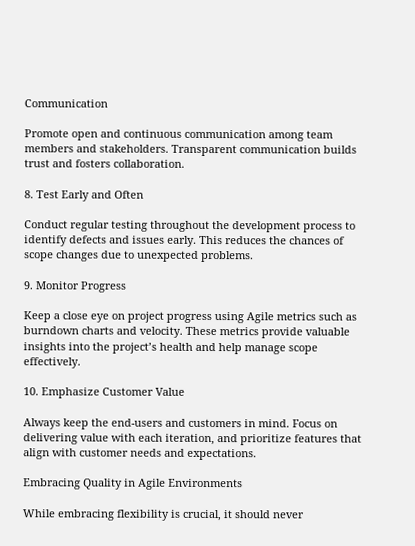Communication

Promote open and continuous communication among team members and stakeholders. Transparent communication builds trust and fosters collaboration.

8. Test Early and Often

Conduct regular testing throughout the development process to identify defects and issues early. This reduces the chances of scope changes due to unexpected problems.

9. Monitor Progress

Keep a close eye on project progress using Agile metrics such as burndown charts and velocity. These metrics provide valuable insights into the project’s health and help manage scope effectively.

10. Emphasize Customer Value

Always keep the end-users and customers in mind. Focus on delivering value with each iteration, and prioritize features that align with customer needs and expectations.

Embracing Quality in Agile Environments

While embracing flexibility is crucial, it should never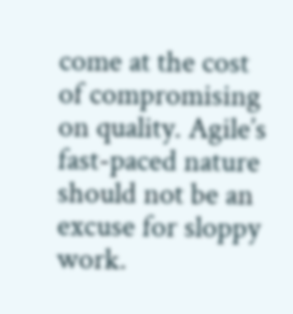come at the cost of compromising on quality. Agile’s fast-paced nature should not be an excuse for sloppy work.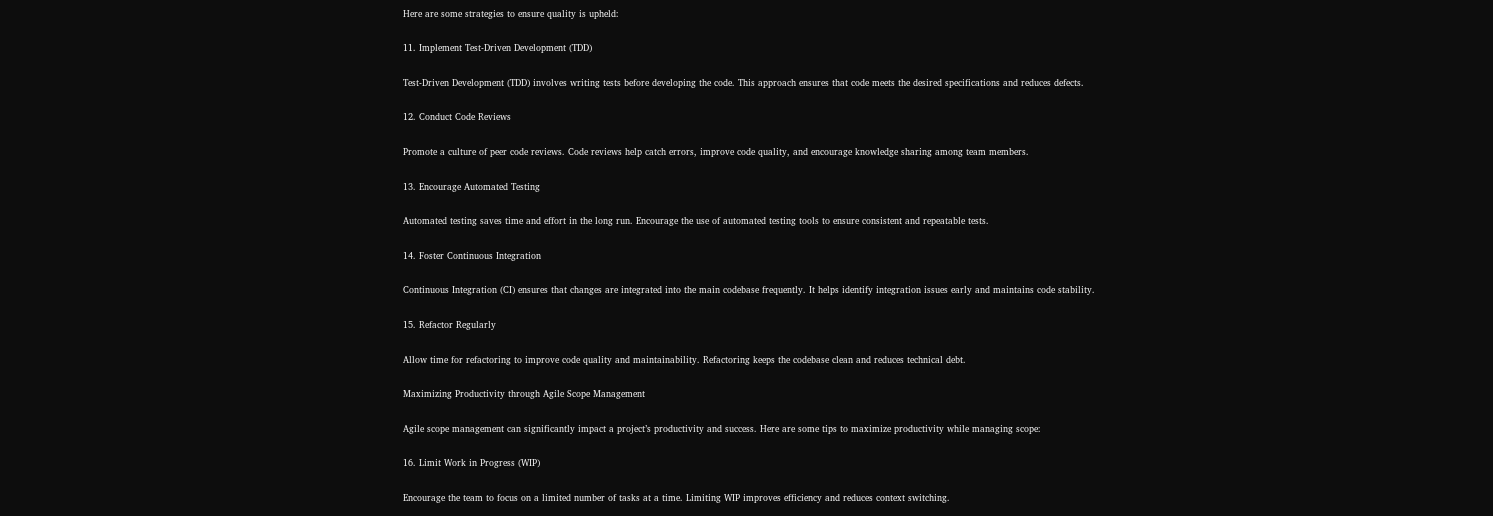Here are some strategies to ensure quality is upheld:

11. Implement Test-Driven Development (TDD)

Test-Driven Development (TDD) involves writing tests before developing the code. This approach ensures that code meets the desired specifications and reduces defects.

12. Conduct Code Reviews

Promote a culture of peer code reviews. Code reviews help catch errors, improve code quality, and encourage knowledge sharing among team members.

13. Encourage Automated Testing

Automated testing saves time and effort in the long run. Encourage the use of automated testing tools to ensure consistent and repeatable tests.

14. Foster Continuous Integration

Continuous Integration (CI) ensures that changes are integrated into the main codebase frequently. It helps identify integration issues early and maintains code stability.

15. Refactor Regularly

Allow time for refactoring to improve code quality and maintainability. Refactoring keeps the codebase clean and reduces technical debt.

Maximizing Productivity through Agile Scope Management

Agile scope management can significantly impact a project’s productivity and success. Here are some tips to maximize productivity while managing scope:

16. Limit Work in Progress (WIP)

Encourage the team to focus on a limited number of tasks at a time. Limiting WIP improves efficiency and reduces context switching.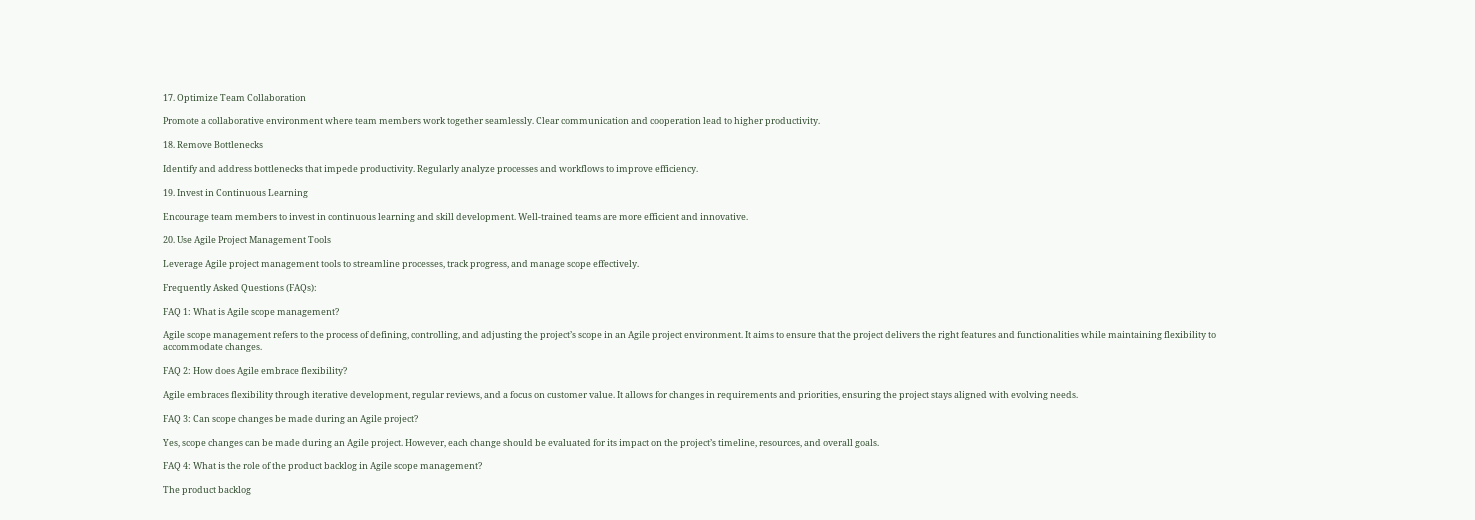17. Optimize Team Collaboration

Promote a collaborative environment where team members work together seamlessly. Clear communication and cooperation lead to higher productivity.

18. Remove Bottlenecks

Identify and address bottlenecks that impede productivity. Regularly analyze processes and workflows to improve efficiency.

19. Invest in Continuous Learning

Encourage team members to invest in continuous learning and skill development. Well-trained teams are more efficient and innovative.

20. Use Agile Project Management Tools

Leverage Agile project management tools to streamline processes, track progress, and manage scope effectively.

Frequently Asked Questions (FAQs):

FAQ 1: What is Agile scope management?

Agile scope management refers to the process of defining, controlling, and adjusting the project’s scope in an Agile project environment. It aims to ensure that the project delivers the right features and functionalities while maintaining flexibility to accommodate changes.

FAQ 2: How does Agile embrace flexibility?

Agile embraces flexibility through iterative development, regular reviews, and a focus on customer value. It allows for changes in requirements and priorities, ensuring the project stays aligned with evolving needs.

FAQ 3: Can scope changes be made during an Agile project?

Yes, scope changes can be made during an Agile project. However, each change should be evaluated for its impact on the project’s timeline, resources, and overall goals.

FAQ 4: What is the role of the product backlog in Agile scope management?

The product backlog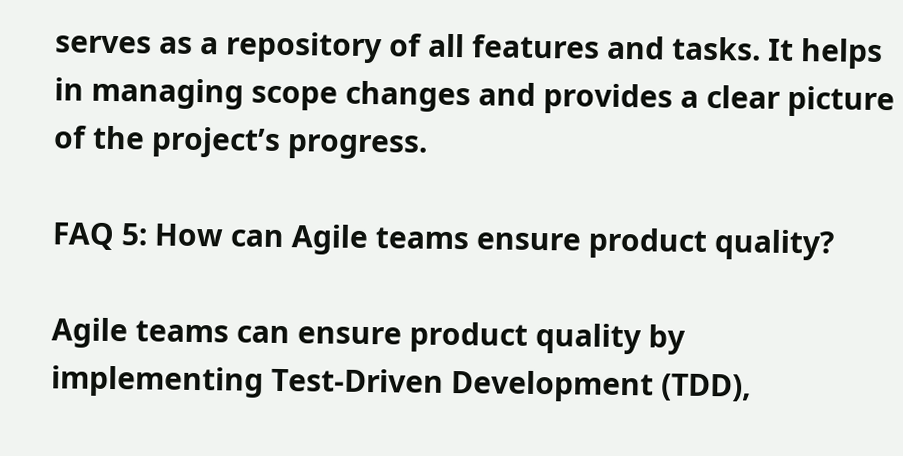serves as a repository of all features and tasks. It helps in managing scope changes and provides a clear picture of the project’s progress.

FAQ 5: How can Agile teams ensure product quality?

Agile teams can ensure product quality by implementing Test-Driven Development (TDD),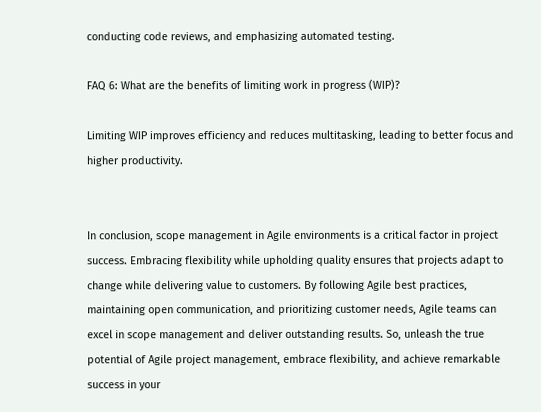conducting code reviews, and emphasizing automated testing.

FAQ 6: What are the benefits of limiting work in progress (WIP)?

Limiting WIP improves efficiency and reduces multitasking, leading to better focus and higher productivity.


In conclusion, scope management in Agile environments is a critical factor in project success. Embracing flexibility while upholding quality ensures that projects adapt to change while delivering value to customers. By following Agile best practices, maintaining open communication, and prioritizing customer needs, Agile teams can excel in scope management and deliver outstanding results. So, unleash the true potential of Agile project management, embrace flexibility, and achieve remarkable success in your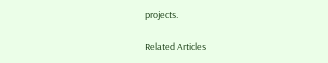projects.

Related Articles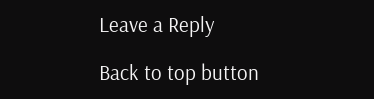Leave a Reply

Back to top button